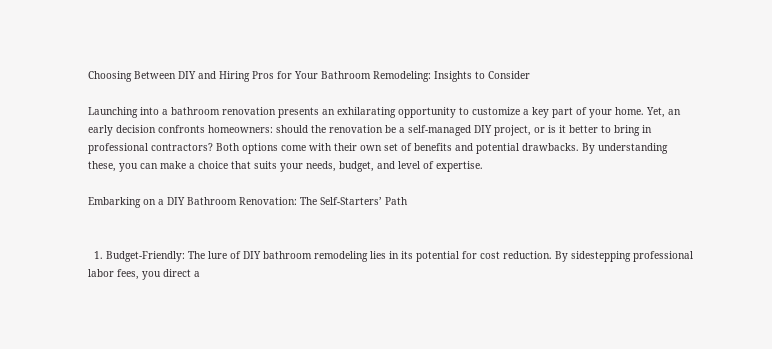Choosing Between DIY and Hiring Pros for Your Bathroom Remodeling: Insights to Consider

Launching into a bathroom renovation presents an exhilarating opportunity to customize a key part of your home. Yet, an early decision confronts homeowners: should the renovation be a self-managed DIY project, or is it better to bring in professional contractors? Both options come with their own set of benefits and potential drawbacks. By understanding these, you can make a choice that suits your needs, budget, and level of expertise.

Embarking on a DIY Bathroom Renovation: The Self-Starters’ Path


  1. Budget-Friendly: The lure of DIY bathroom remodeling lies in its potential for cost reduction. By sidestepping professional labor fees, you direct a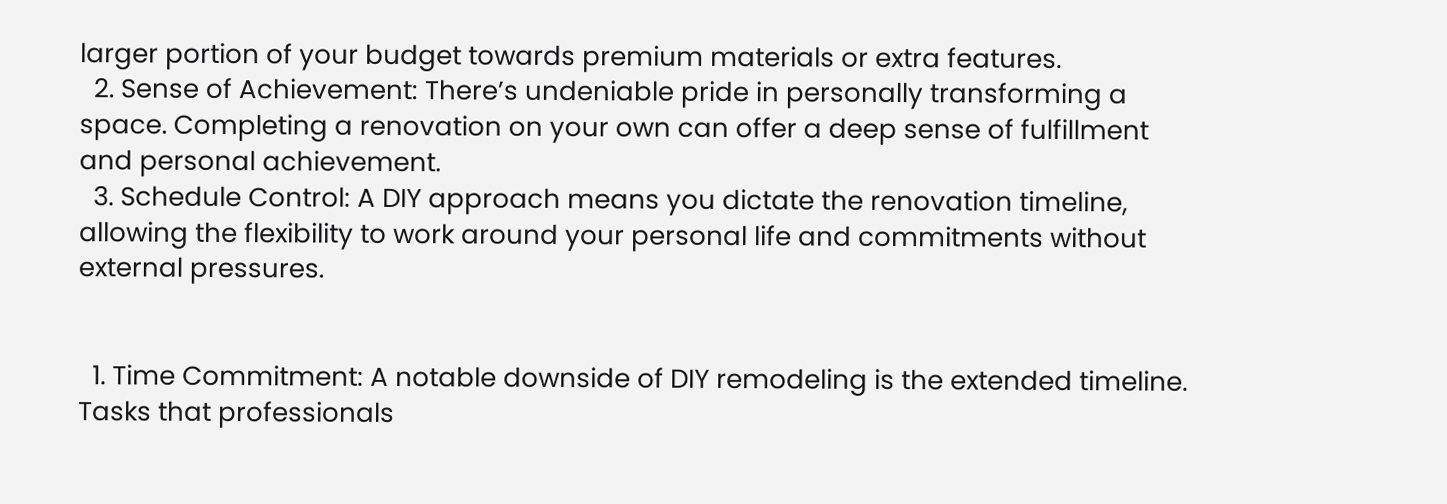larger portion of your budget towards premium materials or extra features.
  2. Sense of Achievement: There’s undeniable pride in personally transforming a space. Completing a renovation on your own can offer a deep sense of fulfillment and personal achievement.
  3. Schedule Control: A DIY approach means you dictate the renovation timeline, allowing the flexibility to work around your personal life and commitments without external pressures.


  1. Time Commitment: A notable downside of DIY remodeling is the extended timeline. Tasks that professionals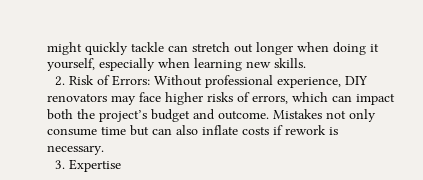might quickly tackle can stretch out longer when doing it yourself, especially when learning new skills.
  2. Risk of Errors: Without professional experience, DIY renovators may face higher risks of errors, which can impact both the project’s budget and outcome. Mistakes not only consume time but can also inflate costs if rework is necessary.
  3. Expertise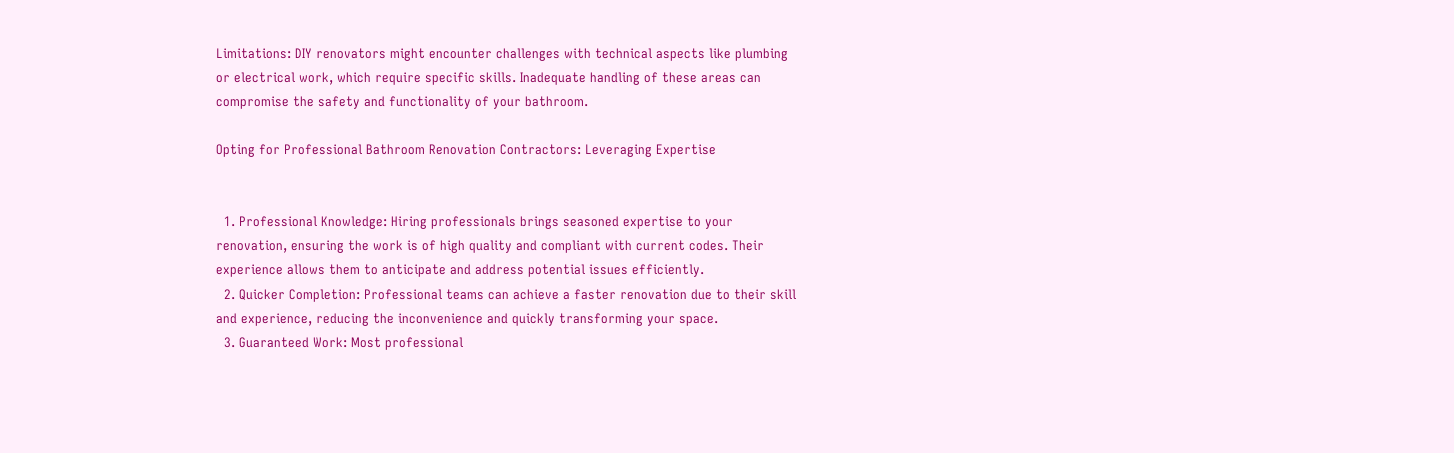Limitations: DIY renovators might encounter challenges with technical aspects like plumbing or electrical work, which require specific skills. Inadequate handling of these areas can compromise the safety and functionality of your bathroom.

Opting for Professional Bathroom Renovation Contractors: Leveraging Expertise


  1. Professional Knowledge: Hiring professionals brings seasoned expertise to your renovation, ensuring the work is of high quality and compliant with current codes. Their experience allows them to anticipate and address potential issues efficiently.
  2. Quicker Completion: Professional teams can achieve a faster renovation due to their skill and experience, reducing the inconvenience and quickly transforming your space.
  3. Guaranteed Work: Most professional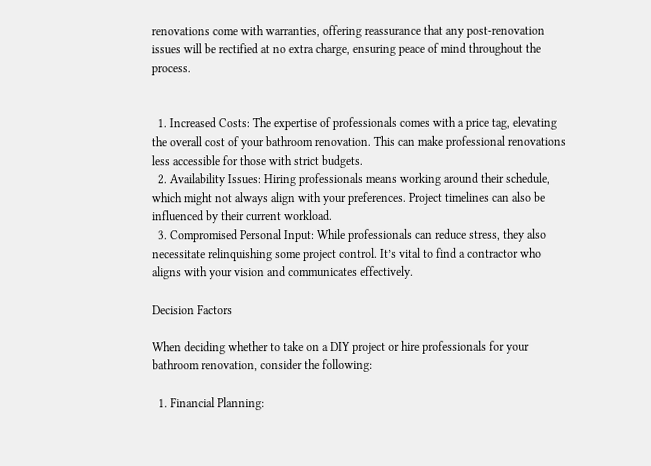renovations come with warranties, offering reassurance that any post-renovation issues will be rectified at no extra charge, ensuring peace of mind throughout the process.


  1. Increased Costs: The expertise of professionals comes with a price tag, elevating the overall cost of your bathroom renovation. This can make professional renovations less accessible for those with strict budgets.
  2. Availability Issues: Hiring professionals means working around their schedule, which might not always align with your preferences. Project timelines can also be influenced by their current workload.
  3. Compromised Personal Input: While professionals can reduce stress, they also necessitate relinquishing some project control. It’s vital to find a contractor who aligns with your vision and communicates effectively.

Decision Factors

When deciding whether to take on a DIY project or hire professionals for your bathroom renovation, consider the following:

  1. Financial Planning: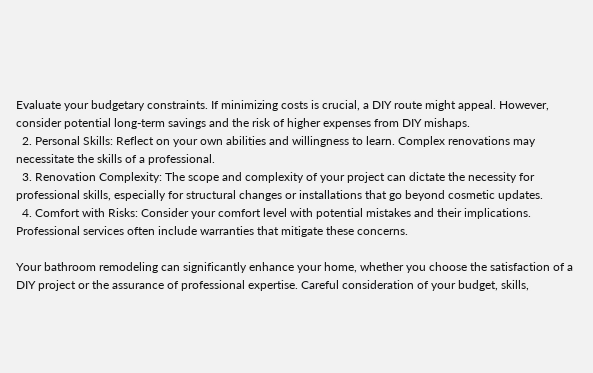Evaluate your budgetary constraints. If minimizing costs is crucial, a DIY route might appeal. However, consider potential long-term savings and the risk of higher expenses from DIY mishaps.
  2. Personal Skills: Reflect on your own abilities and willingness to learn. Complex renovations may necessitate the skills of a professional.
  3. Renovation Complexity: The scope and complexity of your project can dictate the necessity for professional skills, especially for structural changes or installations that go beyond cosmetic updates.
  4. Comfort with Risks: Consider your comfort level with potential mistakes and their implications. Professional services often include warranties that mitigate these concerns.

Your bathroom remodeling can significantly enhance your home, whether you choose the satisfaction of a DIY project or the assurance of professional expertise. Careful consideration of your budget, skills,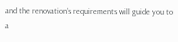and the renovation’s requirements will guide you to a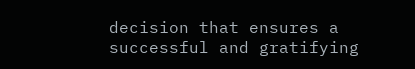decision that ensures a successful and gratifying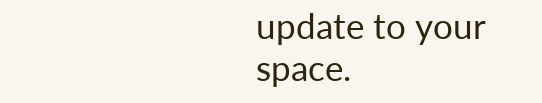update to your space.